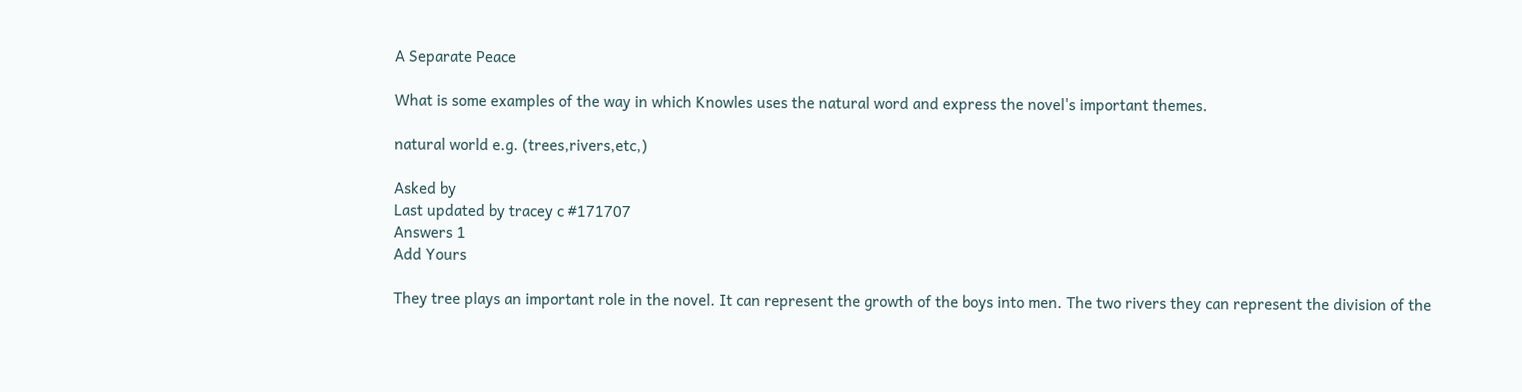A Separate Peace

What is some examples of the way in which Knowles uses the natural word and express the novel's important themes.

natural world e.g. (trees,rivers,etc,)

Asked by
Last updated by tracey c #171707
Answers 1
Add Yours

They tree plays an important role in the novel. It can represent the growth of the boys into men. The two rivers they can represent the division of the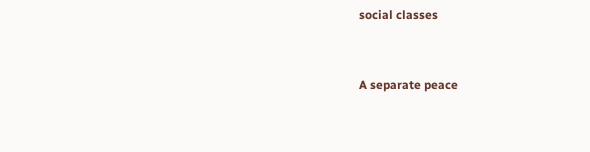social classes


A separate peace